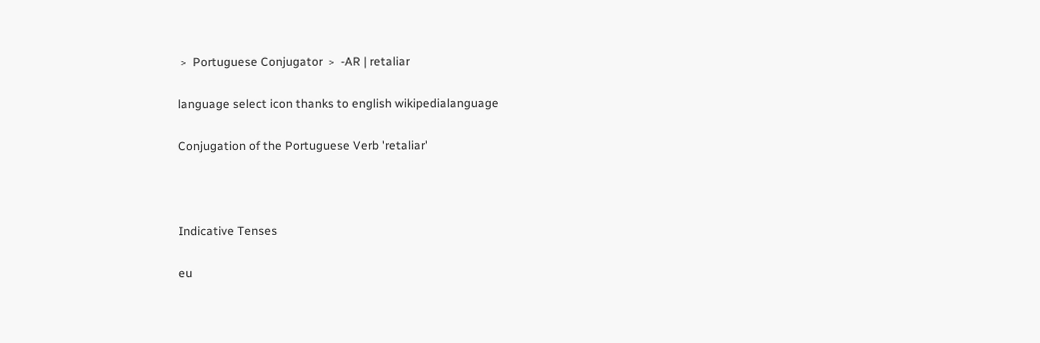﹥ Portuguese Conjugator ﹥ -AR | retaliar

language select icon thanks to english wikipedialanguage

Conjugation of the Portuguese Verb 'retaliar'



Indicative Tenses

eu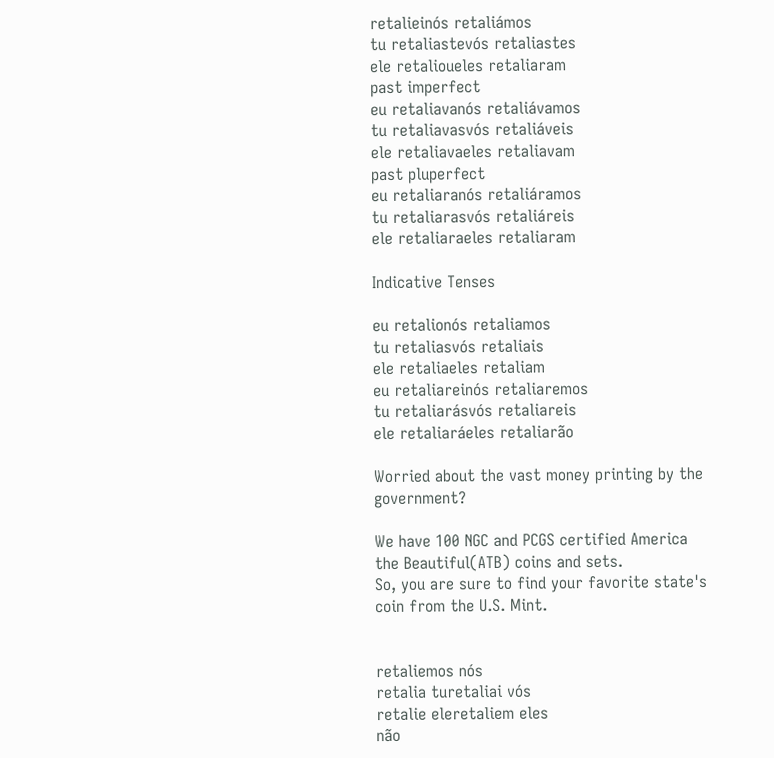retalieinós retaliámos
tu retaliastevós retaliastes
ele retalioueles retaliaram
past imperfect
eu retaliavanós retaliávamos
tu retaliavasvós retaliáveis
ele retaliavaeles retaliavam
past pluperfect
eu retaliaranós retaliáramos
tu retaliarasvós retaliáreis
ele retaliaraeles retaliaram

Indicative Tenses

eu retalionós retaliamos
tu retaliasvós retaliais
ele retaliaeles retaliam
eu retaliareinós retaliaremos
tu retaliarásvós retaliareis
ele retaliaráeles retaliarão

Worried about the vast money printing by the government?

We have 100 NGC and PCGS certified America the Beautiful(ATB) coins and sets.
So, you are sure to find your favorite state's coin from the U.S. Mint.


retaliemos nós
retalia turetaliai vós
retalie eleretaliem eles
não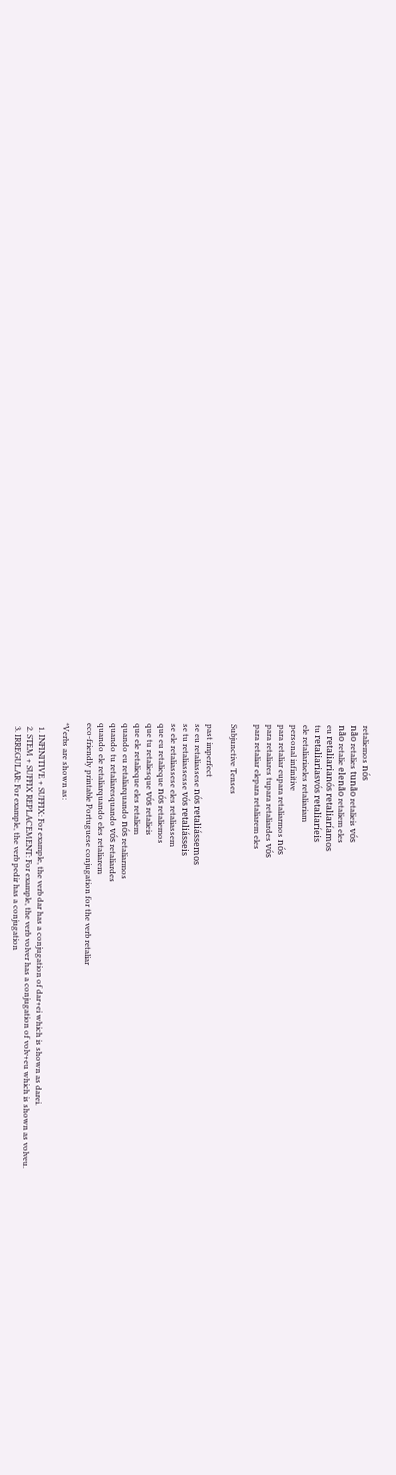retaliemos nós
não retalies tunão retalieis vós
não retalie elenão retaliem eles
eu retaliarianós retaliaríamos
tu retaliariasvós retaliaríeis
ele retaliariaeles retaliariam
personal infinitive
para retaliar eupara retaliarmos nós
para retaliares tupara retaliardes vós
para retaliar elepara retaliarem eles

Subjunctive Tenses

past imperfect
se eu retaliassese nós retaliássemos
se tu retaliassesse vós retaliásseis
se ele retaliassese eles retaliassem
que eu retalieque nós retaliemos
que tu retaliesque vós retalieis
que ele retalieque eles retaliem
quando eu retaliarquando nós retaliarmos
quando tu retaliaresquando vós retaliardes
quando ele retaliarquando eles retaliarem
eco-friendly printable Portuguese conjugation for the verb retaliar

*Verbs are shown as:

  1. INFINITIVE + SUFFIX: For example, the verb dar has a conjugation of dar+ei which is shown as darei.
  2. STEM + SUFFIX REPLACEMENT: For example, the verb volver has a conjugation of volv+eu which is shown as volveu.
  3. IRREGULAR: For example, the verb pedir has a conjugation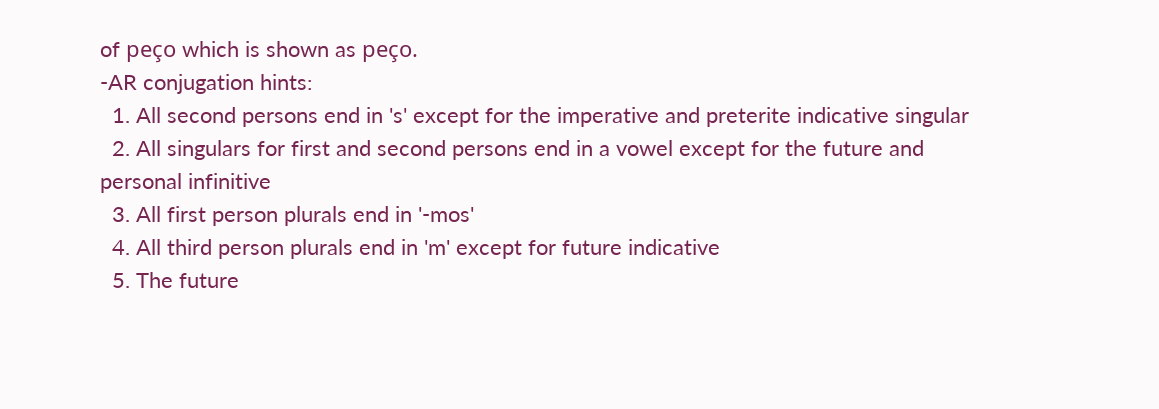of peço which is shown as peço.
-AR conjugation hints:
  1. All second persons end in 's' except for the imperative and preterite indicative singular
  2. All singulars for first and second persons end in a vowel except for the future and personal infinitive
  3. All first person plurals end in '-mos'
  4. All third person plurals end in 'm' except for future indicative
  5. The future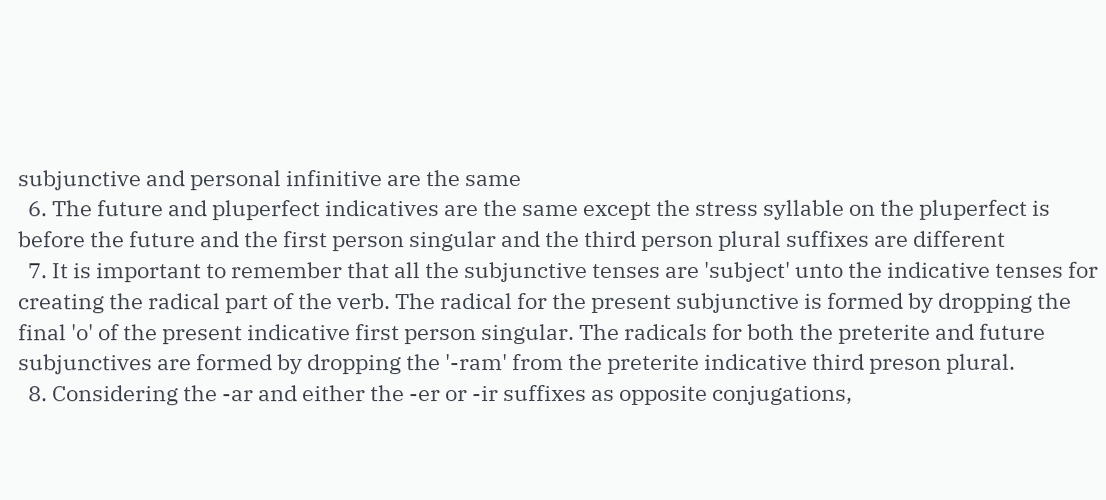subjunctive and personal infinitive are the same
  6. The future and pluperfect indicatives are the same except the stress syllable on the pluperfect is before the future and the first person singular and the third person plural suffixes are different
  7. It is important to remember that all the subjunctive tenses are 'subject' unto the indicative tenses for creating the radical part of the verb. The radical for the present subjunctive is formed by dropping the final 'o' of the present indicative first person singular. The radicals for both the preterite and future subjunctives are formed by dropping the '-ram' from the preterite indicative third preson plural.
  8. Considering the -ar and either the -er or -ir suffixes as opposite conjugations,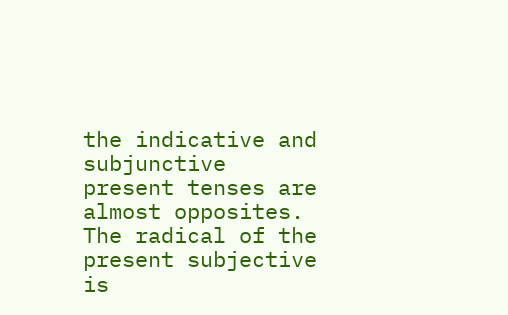the indicative and subjunctive present tenses are almost opposites. The radical of the present subjective is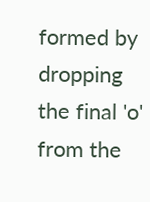formed by dropping the final 'o' from the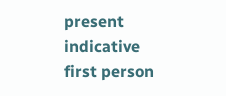present indicative first person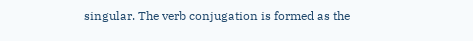singular. The verb conjugation is formed as the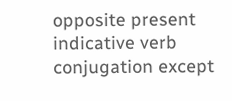opposite present indicative verb conjugation except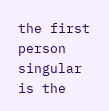the first person singular is the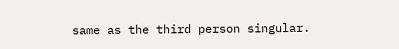same as the third person singular.